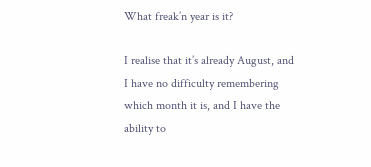What freak’n year is it?

I realise that it’s already August, and I have no difficulty remembering which month it is, and I have the ability to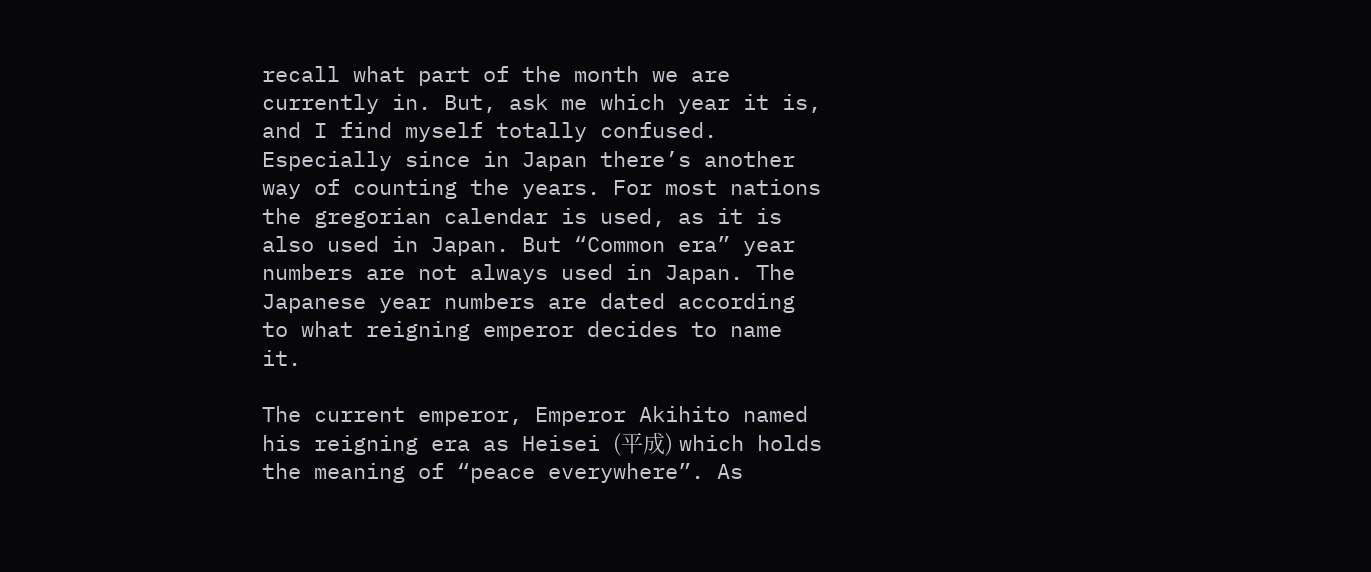recall what part of the month we are currently in. But, ask me which year it is, and I find myself totally confused. Especially since in Japan there’s another way of counting the years. For most nations the gregorian calendar is used, as it is also used in Japan. But “Common era” year numbers are not always used in Japan. The Japanese year numbers are dated according to what reigning emperor decides to name it.

The current emperor, Emperor Akihito named his reigning era as Heisei (平成) which holds the meaning of “peace everywhere”. As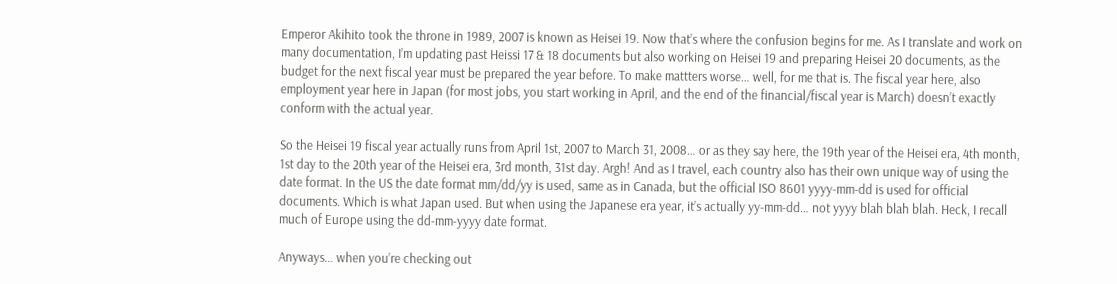Emperor Akihito took the throne in 1989, 2007 is known as Heisei 19. Now that’s where the confusion begins for me. As I translate and work on many documentation, I’m updating past Heissi 17 & 18 documents but also working on Heisei 19 and preparing Heisei 20 documents, as the budget for the next fiscal year must be prepared the year before. To make mattters worse… well, for me that is. The fiscal year here, also employment year here in Japan (for most jobs, you start working in April, and the end of the financial/fiscal year is March) doesn’t exactly conform with the actual year.

So the Heisei 19 fiscal year actually runs from April 1st, 2007 to March 31, 2008… or as they say here, the 19th year of the Heisei era, 4th month, 1st day to the 20th year of the Heisei era, 3rd month, 31st day. Argh! And as I travel, each country also has their own unique way of using the date format. In the US the date format mm/dd/yy is used, same as in Canada, but the official ISO 8601 yyyy-mm-dd is used for official documents. Which is what Japan used. But when using the Japanese era year, it’s actually yy-mm-dd… not yyyy blah blah blah. Heck, I recall much of Europe using the dd-mm-yyyy date format.

Anyways… when you’re checking out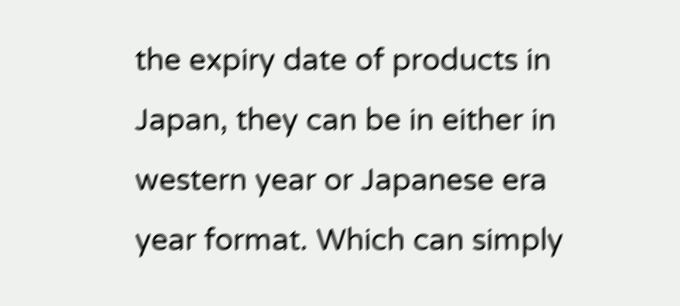the expiry date of products in Japan, they can be in either in western year or Japanese era year format. Which can simply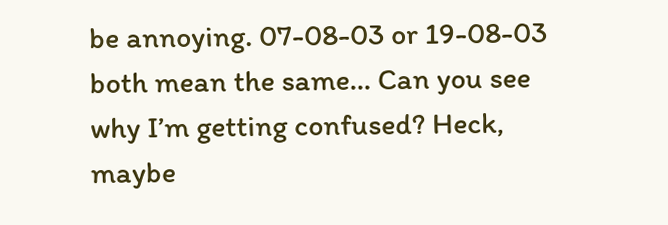be annoying. 07-08-03 or 19-08-03 both mean the same… Can you see why I’m getting confused? Heck, maybe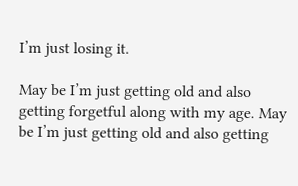I’m just losing it.

May be I’m just getting old and also getting forgetful along with my age. May be I’m just getting old and also getting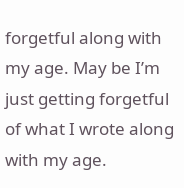forgetful along with my age. May be I’m just getting forgetful of what I wrote along with my age.